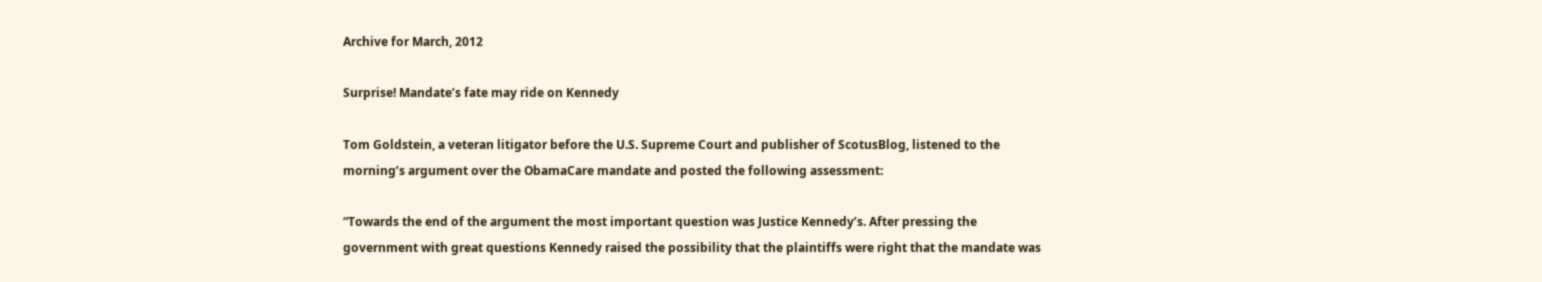Archive for March, 2012

Surprise! Mandate’s fate may ride on Kennedy

Tom Goldstein, a veteran litigator before the U.S. Supreme Court and publisher of ScotusBlog, listened to the morning’s argument over the ObamaCare mandate and posted the following assessment:

“Towards the end of the argument the most important question was Justice Kennedy’s. After pressing the government with great questions Kennedy raised the possibility that the plaintiffs were right that the mandate was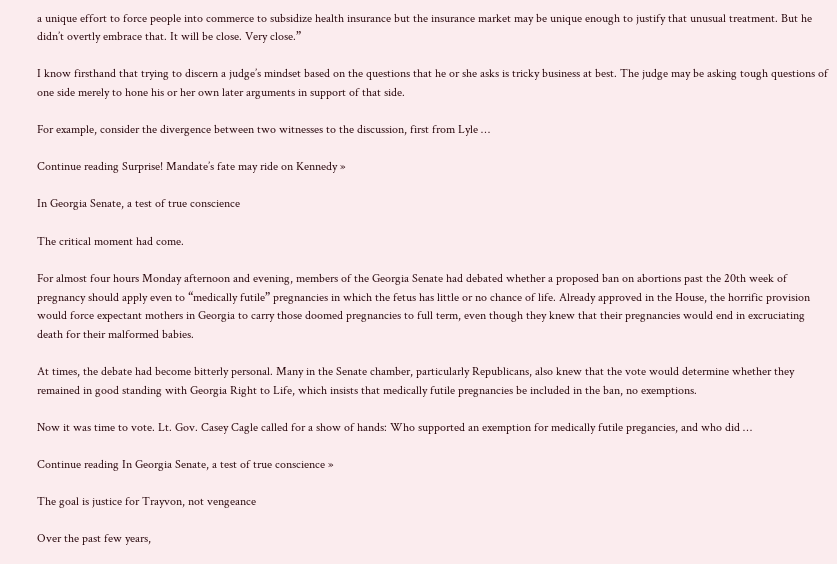a unique effort to force people into commerce to subsidize health insurance but the insurance market may be unique enough to justify that unusual treatment. But he didn’t overtly embrace that. It will be close. Very close.”

I know firsthand that trying to discern a judge’s mindset based on the questions that he or she asks is tricky business at best. The judge may be asking tough questions of one side merely to hone his or her own later arguments in support of that side.

For example, consider the divergence between two witnesses to the discussion, first from Lyle …

Continue reading Surprise! Mandate’s fate may ride on Kennedy »

In Georgia Senate, a test of true conscience

The critical moment had come.

For almost four hours Monday afternoon and evening, members of the Georgia Senate had debated whether a proposed ban on abortions past the 20th week of pregnancy should apply even to “medically futile” pregnancies in which the fetus has little or no chance of life. Already approved in the House, the horrific provision would force expectant mothers in Georgia to carry those doomed pregnancies to full term, even though they knew that their pregnancies would end in excruciating death for their malformed babies.

At times, the debate had become bitterly personal. Many in the Senate chamber, particularly Republicans, also knew that the vote would determine whether they remained in good standing with Georgia Right to Life, which insists that medically futile pregnancies be included in the ban, no exemptions.

Now it was time to vote. Lt. Gov. Casey Cagle called for a show of hands: Who supported an exemption for medically futile pregancies, and who did …

Continue reading In Georgia Senate, a test of true conscience »

The goal is justice for Trayvon, not vengeance

Over the past few years,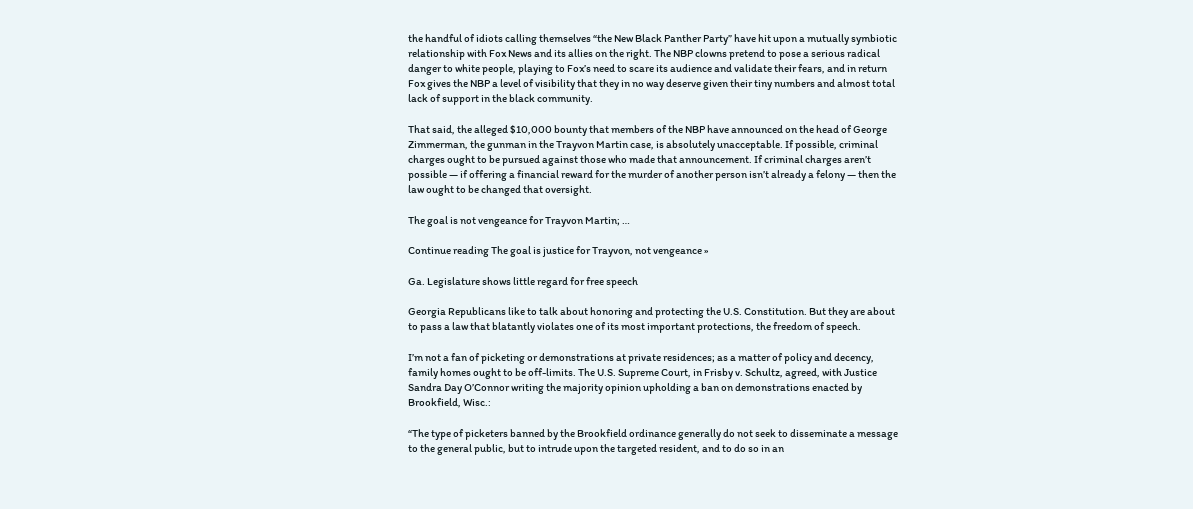the handful of idiots calling themselves “the New Black Panther Party” have hit upon a mutually symbiotic relationship with Fox News and its allies on the right. The NBP clowns pretend to pose a serious radical danger to white people, playing to Fox’s need to scare its audience and validate their fears, and in return Fox gives the NBP a level of visibility that they in no way deserve given their tiny numbers and almost total lack of support in the black community.

That said, the alleged $10,000 bounty that members of the NBP have announced on the head of George Zimmerman, the gunman in the Trayvon Martin case, is absolutely unacceptable. If possible, criminal charges ought to be pursued against those who made that announcement. If criminal charges aren’t possible — if offering a financial reward for the murder of another person isn’t already a felony — then the law ought to be changed that oversight.

The goal is not vengeance for Trayvon Martin; …

Continue reading The goal is justice for Trayvon, not vengeance »

Ga. Legislature shows little regard for free speech

Georgia Republicans like to talk about honoring and protecting the U.S. Constitution. But they are about to pass a law that blatantly violates one of its most important protections, the freedom of speech.

I’m not a fan of picketing or demonstrations at private residences; as a matter of policy and decency, family homes ought to be off-limits. The U.S. Supreme Court, in Frisby v. Schultz, agreed, with Justice Sandra Day O’Connor writing the majority opinion upholding a ban on demonstrations enacted by Brookfield, Wisc.:

“The type of picketers banned by the Brookfield ordinance generally do not seek to disseminate a message to the general public, but to intrude upon the targeted resident, and to do so in an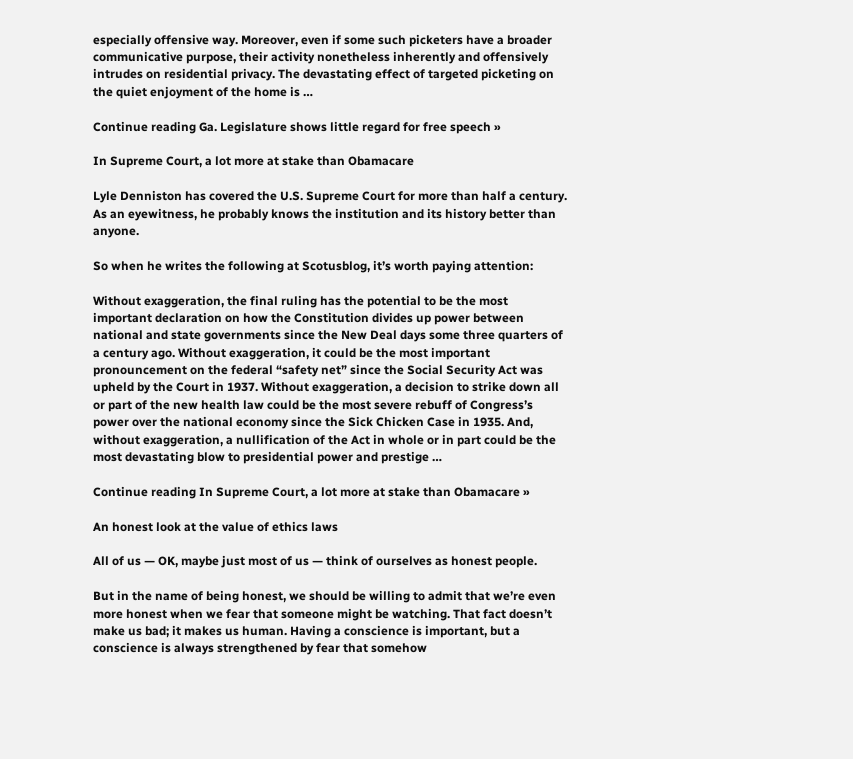especially offensive way. Moreover, even if some such picketers have a broader communicative purpose, their activity nonetheless inherently and offensively intrudes on residential privacy. The devastating effect of targeted picketing on the quiet enjoyment of the home is …

Continue reading Ga. Legislature shows little regard for free speech »

In Supreme Court, a lot more at stake than Obamacare

Lyle Denniston has covered the U.S. Supreme Court for more than half a century. As an eyewitness, he probably knows the institution and its history better than anyone.

So when he writes the following at Scotusblog, it’s worth paying attention:

Without exaggeration, the final ruling has the potential to be the most important declaration on how the Constitution divides up power between national and state governments since the New Deal days some three quarters of a century ago. Without exaggeration, it could be the most important pronouncement on the federal “safety net” since the Social Security Act was upheld by the Court in 1937. Without exaggeration, a decision to strike down all or part of the new health law could be the most severe rebuff of Congress’s power over the national economy since the Sick Chicken Case in 1935. And, without exaggeration, a nullification of the Act in whole or in part could be the most devastating blow to presidential power and prestige …

Continue reading In Supreme Court, a lot more at stake than Obamacare »

An honest look at the value of ethics laws

All of us — OK, maybe just most of us — think of ourselves as honest people.

But in the name of being honest, we should be willing to admit that we’re even more honest when we fear that someone might be watching. That fact doesn’t make us bad; it makes us human. Having a conscience is important, but a conscience is always strengthened by fear that somehow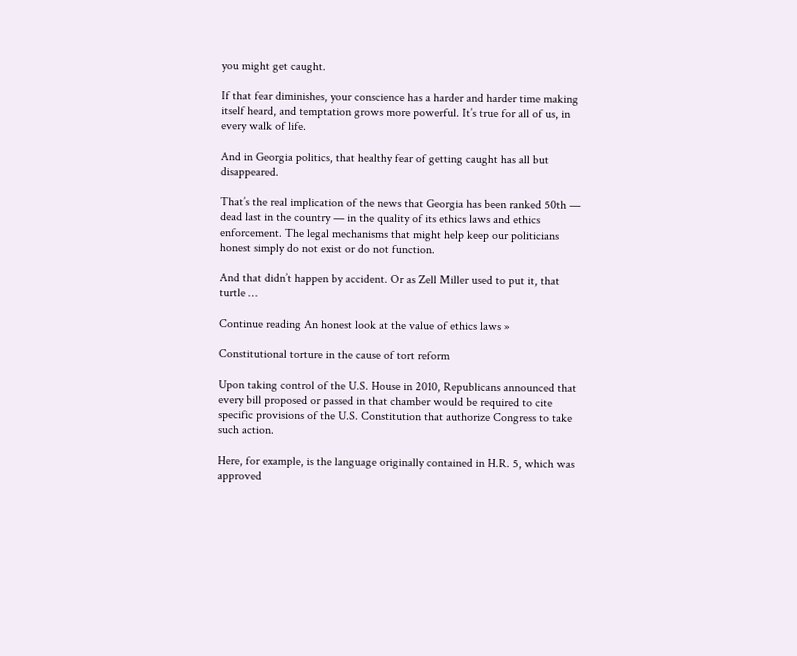you might get caught.

If that fear diminishes, your conscience has a harder and harder time making itself heard, and temptation grows more powerful. It’s true for all of us, in every walk of life.

And in Georgia politics, that healthy fear of getting caught has all but disappeared.

That’s the real implication of the news that Georgia has been ranked 50th — dead last in the country — in the quality of its ethics laws and ethics enforcement. The legal mechanisms that might help keep our politicians honest simply do not exist or do not function.

And that didn’t happen by accident. Or as Zell Miller used to put it, that turtle …

Continue reading An honest look at the value of ethics laws »

Constitutional torture in the cause of tort reform

Upon taking control of the U.S. House in 2010, Republicans announced that every bill proposed or passed in that chamber would be required to cite specific provisions of the U.S. Constitution that authorize Congress to take such action.

Here, for example, is the language originally contained in H.R. 5, which was approved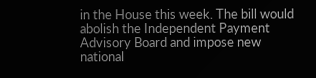in the House this week. The bill would abolish the Independent Payment Advisory Board and impose new national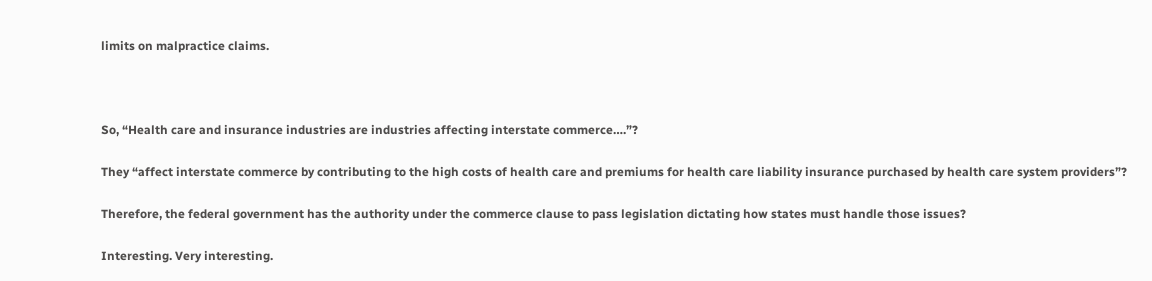limits on malpractice claims.



So, “Health care and insurance industries are industries affecting interstate commerce….”?

They “affect interstate commerce by contributing to the high costs of health care and premiums for health care liability insurance purchased by health care system providers”?

Therefore, the federal government has the authority under the commerce clause to pass legislation dictating how states must handle those issues?

Interesting. Very interesting.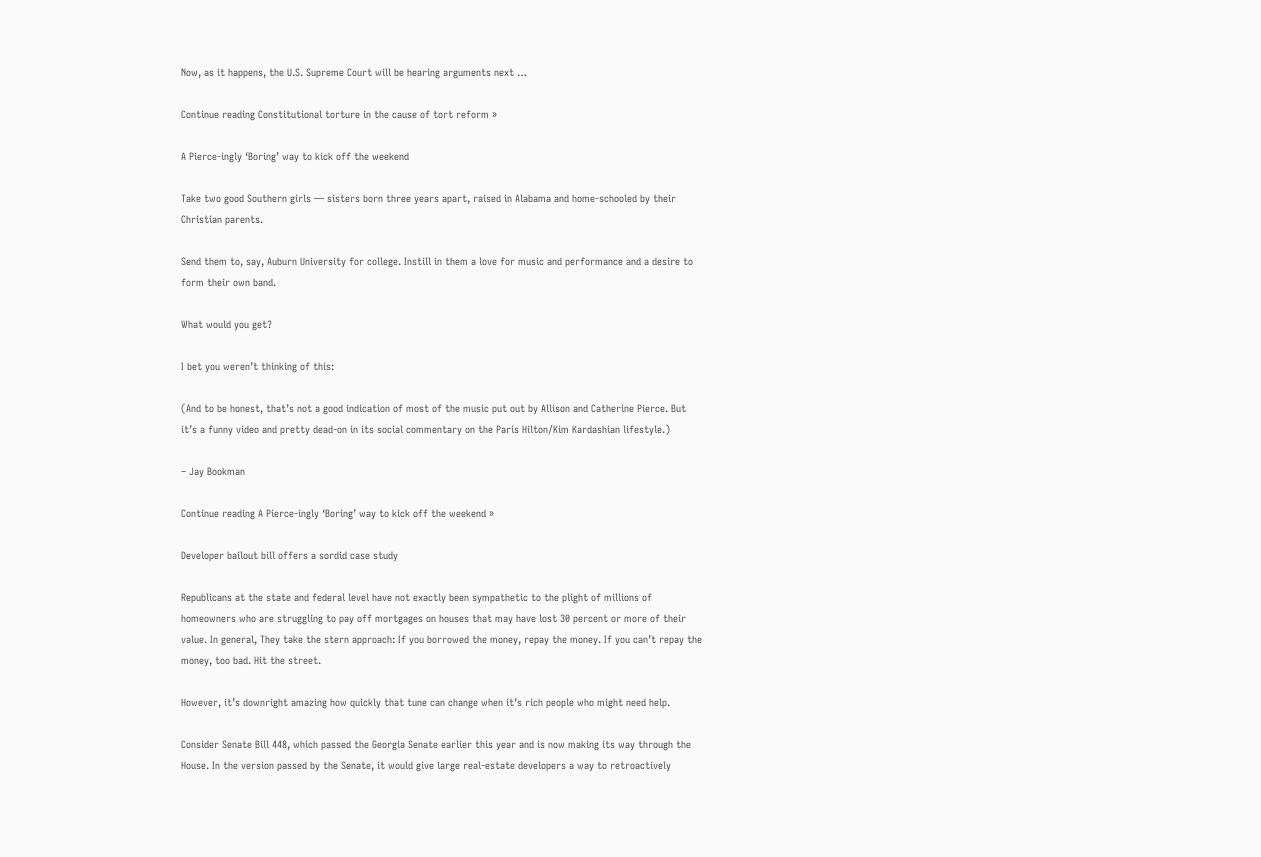Now, as it happens, the U.S. Supreme Court will be hearing arguments next …

Continue reading Constitutional torture in the cause of tort reform »

A Pierce-ingly ‘Boring’ way to kick off the weekend

Take two good Southern girls — sisters born three years apart, raised in Alabama and home-schooled by their Christian parents.

Send them to, say, Auburn University for college. Instill in them a love for music and performance and a desire to form their own band.

What would you get?

I bet you weren’t thinking of this:

(And to be honest, that’s not a good indication of most of the music put out by Allison and Catherine Pierce. But it’s a funny video and pretty dead-on in its social commentary on the Paris Hilton/Kim Kardashian lifestyle.)

– Jay Bookman

Continue reading A Pierce-ingly ‘Boring’ way to kick off the weekend »

Developer bailout bill offers a sordid case study

Republicans at the state and federal level have not exactly been sympathetic to the plight of millions of homeowners who are struggling to pay off mortgages on houses that may have lost 30 percent or more of their value. In general, They take the stern approach: If you borrowed the money, repay the money. If you can’t repay the money, too bad. Hit the street.

However, it’s downright amazing how quickly that tune can change when it’s rich people who might need help.

Consider Senate Bill 448, which passed the Georgia Senate earlier this year and is now making its way through the House. In the version passed by the Senate, it would give large real-estate developers a way to retroactively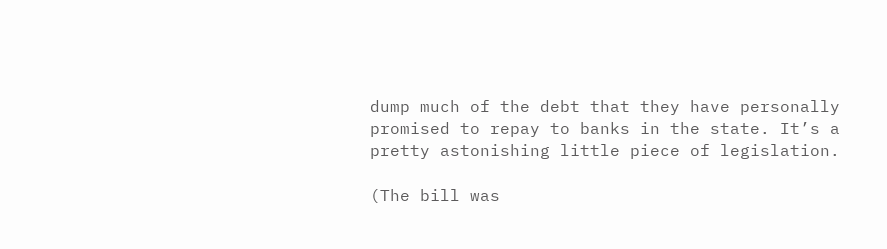dump much of the debt that they have personally promised to repay to banks in the state. It’s a pretty astonishing little piece of legislation.

(The bill was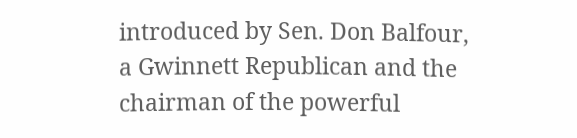introduced by Sen. Don Balfour, a Gwinnett Republican and the chairman of the powerful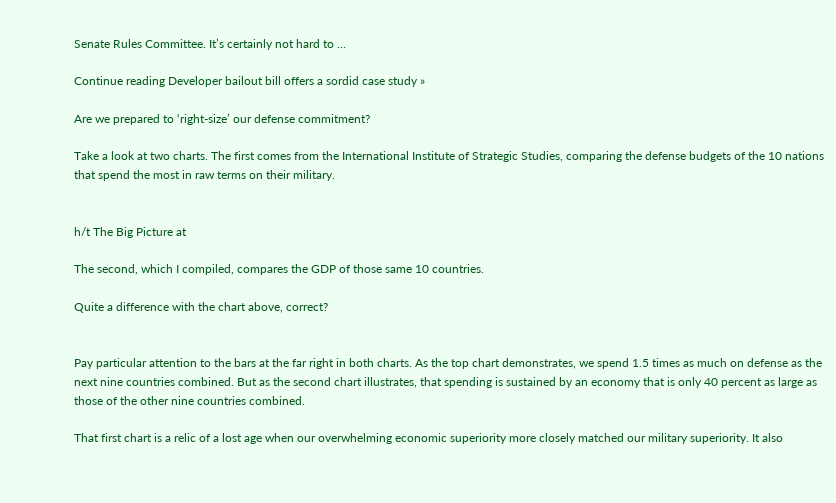Senate Rules Committee. It’s certainly not hard to …

Continue reading Developer bailout bill offers a sordid case study »

Are we prepared to ‘right-size’ our defense commitment?

Take a look at two charts. The first comes from the International Institute of Strategic Studies, comparing the defense budgets of the 10 nations that spend the most in raw terms on their military.


h/t The Big Picture at

The second, which I compiled, compares the GDP of those same 10 countries.

Quite a difference with the chart above, correct?


Pay particular attention to the bars at the far right in both charts. As the top chart demonstrates, we spend 1.5 times as much on defense as the next nine countries combined. But as the second chart illustrates, that spending is sustained by an economy that is only 40 percent as large as those of the other nine countries combined.

That first chart is a relic of a lost age when our overwhelming economic superiority more closely matched our military superiority. It also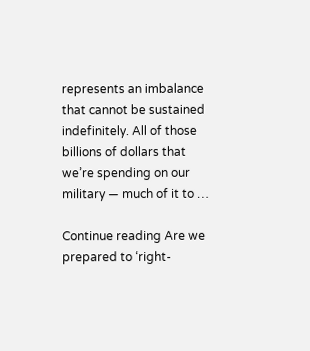represents an imbalance that cannot be sustained indefinitely. All of those billions of dollars that we’re spending on our military — much of it to …

Continue reading Are we prepared to ‘right-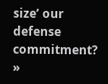size’ our defense commitment? »